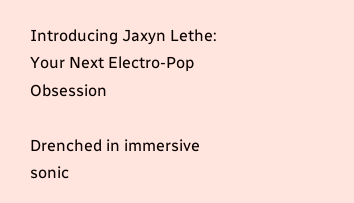Introducing Jaxyn Lethe: Your Next Electro-Pop Obsession

Drenched in immersive sonic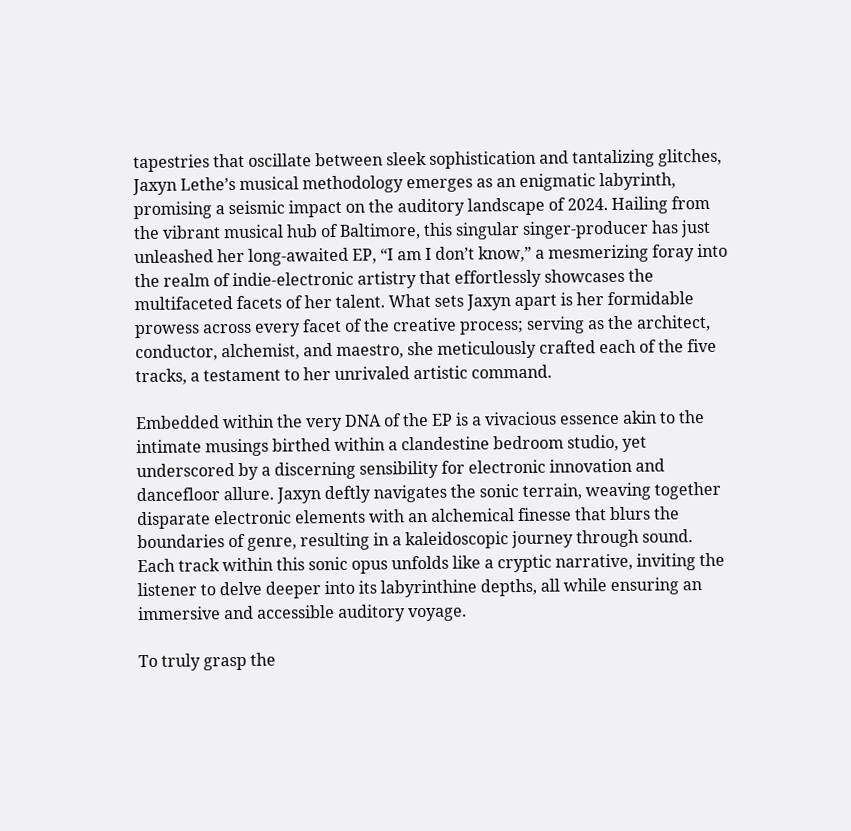tapestries that oscillate between sleek sophistication and tantalizing glitches, Jaxyn Lethe’s musical methodology emerges as an enigmatic labyrinth, promising a seismic impact on the auditory landscape of 2024. Hailing from the vibrant musical hub of Baltimore, this singular singer-producer has just unleashed her long-awaited EP, “I am I don’t know,” a mesmerizing foray into the realm of indie-electronic artistry that effortlessly showcases the multifaceted facets of her talent. What sets Jaxyn apart is her formidable prowess across every facet of the creative process; serving as the architect, conductor, alchemist, and maestro, she meticulously crafted each of the five tracks, a testament to her unrivaled artistic command.

Embedded within the very DNA of the EP is a vivacious essence akin to the intimate musings birthed within a clandestine bedroom studio, yet underscored by a discerning sensibility for electronic innovation and dancefloor allure. Jaxyn deftly navigates the sonic terrain, weaving together disparate electronic elements with an alchemical finesse that blurs the boundaries of genre, resulting in a kaleidoscopic journey through sound. Each track within this sonic opus unfolds like a cryptic narrative, inviting the listener to delve deeper into its labyrinthine depths, all while ensuring an immersive and accessible auditory voyage.

To truly grasp the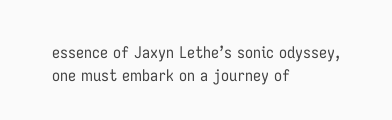essence of Jaxyn Lethe’s sonic odyssey, one must embark on a journey of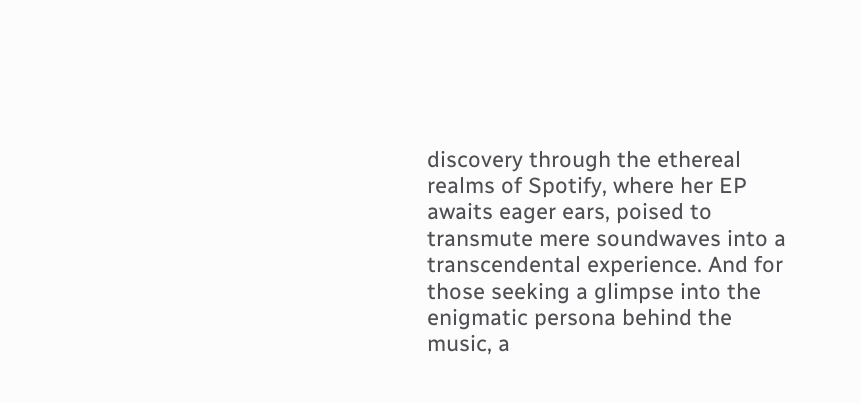discovery through the ethereal realms of Spotify, where her EP awaits eager ears, poised to transmute mere soundwaves into a transcendental experience. And for those seeking a glimpse into the enigmatic persona behind the music, a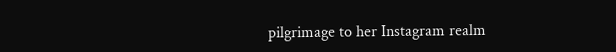pilgrimage to her Instagram realm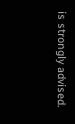is strongly advised.